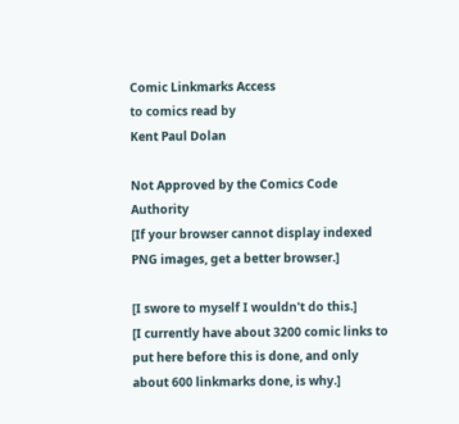Comic Linkmarks Access
to comics read by
Kent Paul Dolan

Not Approved by the Comics Code Authority
[If your browser cannot display indexed
PNG images, get a better browser.]

[I swore to myself I wouldn't do this.]
[I currently have about 3200 comic links to put here before this is done, and only about 600 linkmarks done, is why.]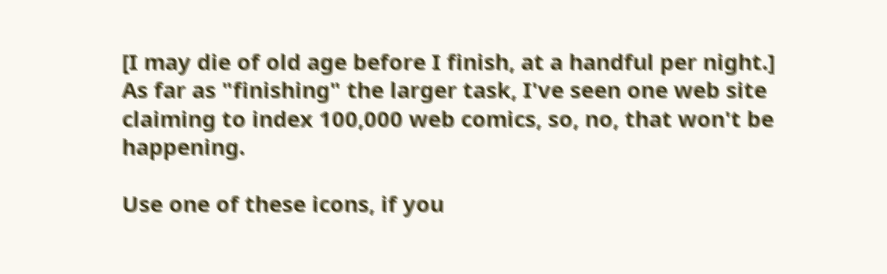[I may die of old age before I finish, at a handful per night.]
As far as "finishing" the larger task, I've seen one web site claiming to index 100,000 web comics, so, no, that won't be happening.

Use one of these icons, if you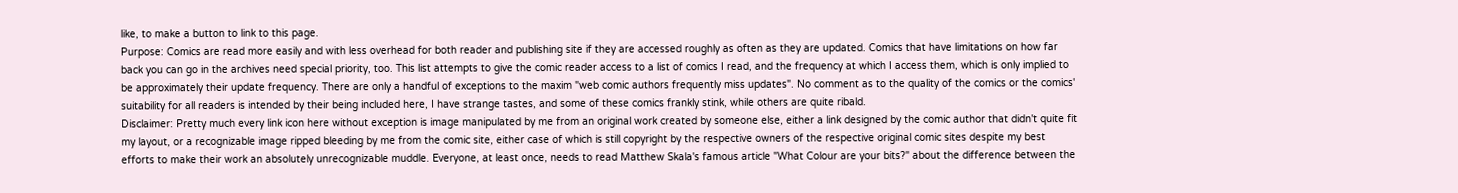like, to make a button to link to this page.
Purpose: Comics are read more easily and with less overhead for both reader and publishing site if they are accessed roughly as often as they are updated. Comics that have limitations on how far back you can go in the archives need special priority, too. This list attempts to give the comic reader access to a list of comics I read, and the frequency at which I access them, which is only implied to be approximately their update frequency. There are only a handful of exceptions to the maxim "web comic authors frequently miss updates". No comment as to the quality of the comics or the comics' suitability for all readers is intended by their being included here, I have strange tastes, and some of these comics frankly stink, while others are quite ribald.
Disclaimer: Pretty much every link icon here without exception is image manipulated by me from an original work created by someone else, either a link designed by the comic author that didn't quite fit my layout, or a recognizable image ripped bleeding by me from the comic site, either case of which is still copyright by the respective owners of the respective original comic sites despite my best efforts to make their work an absolutely unrecognizable muddle. Everyone, at least once, needs to read Matthew Skala's famous article "What Colour are your bits?" about the difference between the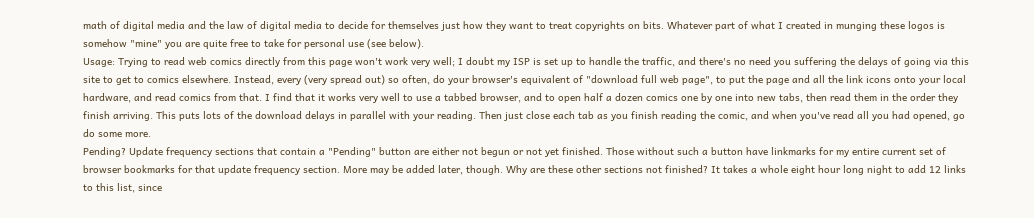math of digital media and the law of digital media to decide for themselves just how they want to treat copyrights on bits. Whatever part of what I created in munging these logos is somehow "mine" you are quite free to take for personal use (see below).
Usage: Trying to read web comics directly from this page won't work very well; I doubt my ISP is set up to handle the traffic, and there's no need you suffering the delays of going via this site to get to comics elsewhere. Instead, every (very spread out) so often, do your browser's equivalent of "download full web page", to put the page and all the link icons onto your local hardware, and read comics from that. I find that it works very well to use a tabbed browser, and to open half a dozen comics one by one into new tabs, then read them in the order they finish arriving. This puts lots of the download delays in parallel with your reading. Then just close each tab as you finish reading the comic, and when you've read all you had opened, go do some more.
Pending? Update frequency sections that contain a "Pending" button are either not begun or not yet finished. Those without such a button have linkmarks for my entire current set of browser bookmarks for that update frequency section. More may be added later, though. Why are these other sections not finished? It takes a whole eight hour long night to add 12 links to this list, since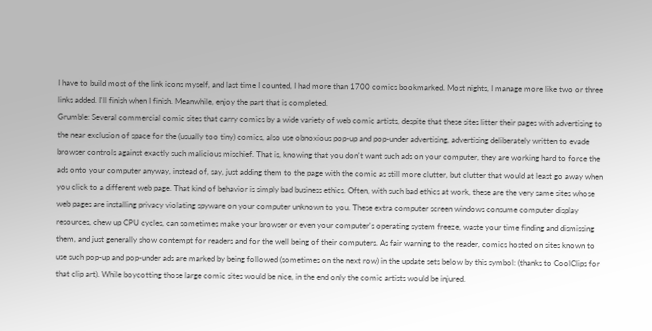I have to build most of the link icons myself, and last time I counted, I had more than 1700 comics bookmarked. Most nights, I manage more like two or three links added. I'll finish when I finish. Meanwhile, enjoy the part that is completed.
Grumble: Several commercial comic sites that carry comics by a wide variety of web comic artists, despite that these sites litter their pages with advertising to the near exclusion of space for the (usually too tiny) comics, also use obnoxious pop-up and pop-under advertising, advertising deliberately written to evade browser controls against exactly such malicious mischief. That is, knowing that you don't want such ads on your computer, they are working hard to force the ads onto your computer anyway, instead of, say, just adding them to the page with the comic as still more clutter, but clutter that would at least go away when you click to a different web page. That kind of behavior is simply bad business ethics. Often, with such bad ethics at work, these are the very same sites whose web pages are installing privacy violating spyware on your computer unknown to you. These extra computer screen windows consume computer display resources, chew up CPU cycles, can sometimes make your browser or even your computer's operating system freeze, waste your time finding and dismissing them, and just generally show contempt for readers and for the well being of their computers. As fair warning to the reader, comics hosted on sites known to use such pop-up and pop-under ads are marked by being followed (sometimes on the next row) in the update sets below by this symbol: (thanks to CoolClips for that clip art). While boycotting those large comic sites would be nice, in the end only the comic artists would be injured.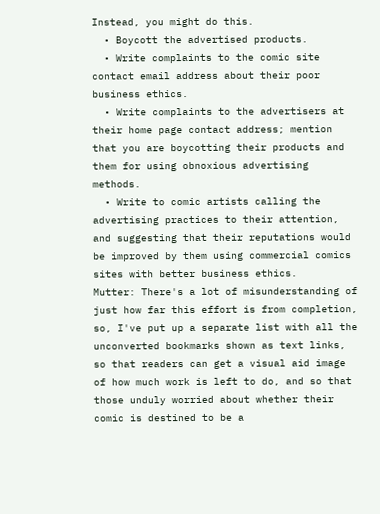Instead, you might do this.
  • Boycott the advertised products.
  • Write complaints to the comic site contact email address about their poor business ethics.
  • Write complaints to the advertisers at their home page contact address; mention that you are boycotting their products and them for using obnoxious advertising methods.
  • Write to comic artists calling the advertising practices to their attention, and suggesting that their reputations would be improved by them using commercial comics sites with better business ethics.
Mutter: There's a lot of misunderstanding of just how far this effort is from completion, so, I've put up a separate list with all the unconverted bookmarks shown as text links, so that readers can get a visual aid image of how much work is left to do, and so that those unduly worried about whether their comic is destined to be a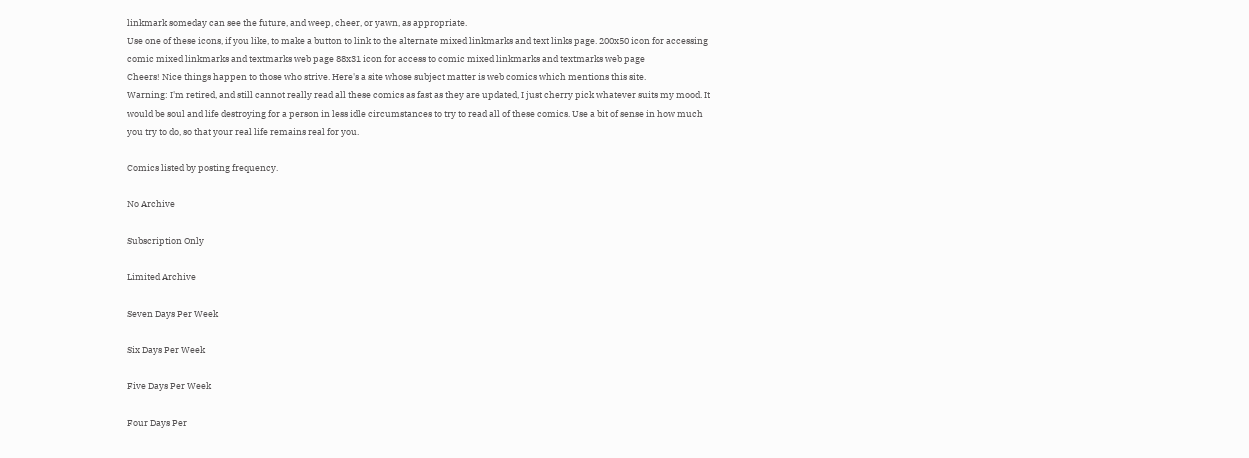linkmark someday can see the future, and weep, cheer, or yawn, as appropriate.
Use one of these icons, if you like, to make a button to link to the alternate mixed linkmarks and text links page. 200x50 icon for accessing comic mixed linkmarks and textmarks web page 88x31 icon for access to comic mixed linkmarks and textmarks web page
Cheers! Nice things happen to those who strive. Here's a site whose subject matter is web comics which mentions this site.
Warning: I'm retired, and still cannot really read all these comics as fast as they are updated, I just cherry pick whatever suits my mood. It would be soul and life destroying for a person in less idle circumstances to try to read all of these comics. Use a bit of sense in how much you try to do, so that your real life remains real for you.

Comics listed by posting frequency.

No Archive

Subscription Only

Limited Archive

Seven Days Per Week

Six Days Per Week

Five Days Per Week

Four Days Per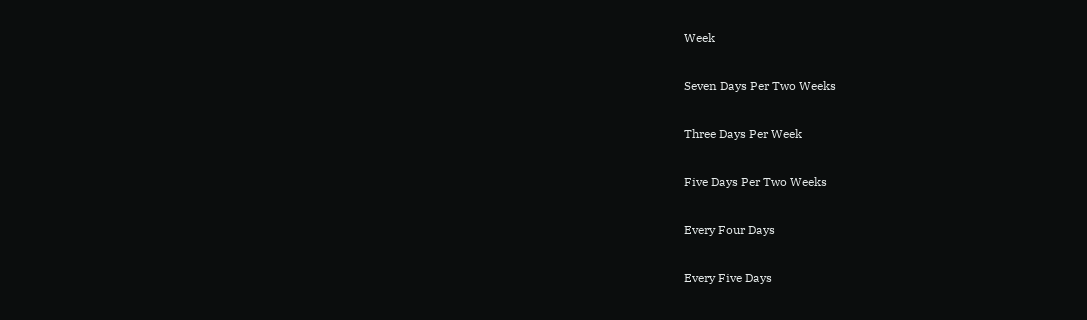Week

Seven Days Per Two Weeks

Three Days Per Week

Five Days Per Two Weeks

Every Four Days

Every Five Days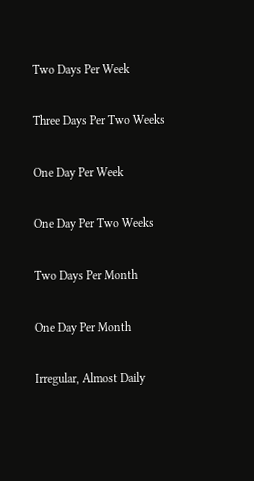Two Days Per Week

Three Days Per Two Weeks

One Day Per Week

One Day Per Two Weeks

Two Days Per Month

One Day Per Month

Irregular, Almost Daily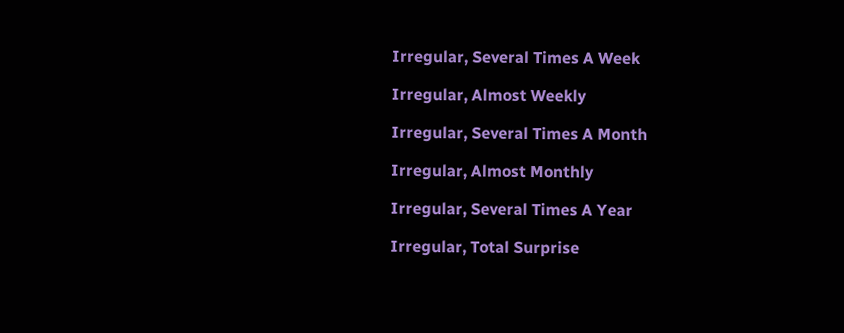Irregular, Several Times A Week

Irregular, Almost Weekly

Irregular, Several Times A Month

Irregular, Almost Monthly

Irregular, Several Times A Year

Irregular, Total Surprise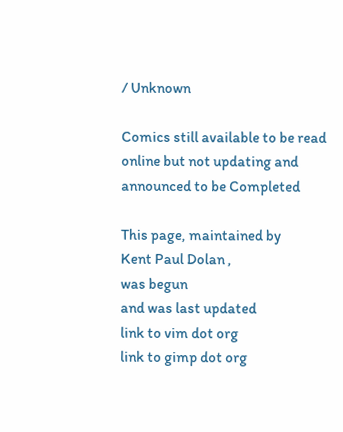/ Unknown

Comics still available to be read online but not updating and announced to be Completed

This page, maintained by
Kent Paul Dolan ,
was begun
and was last updated
link to vim dot org
link to gimp dot org